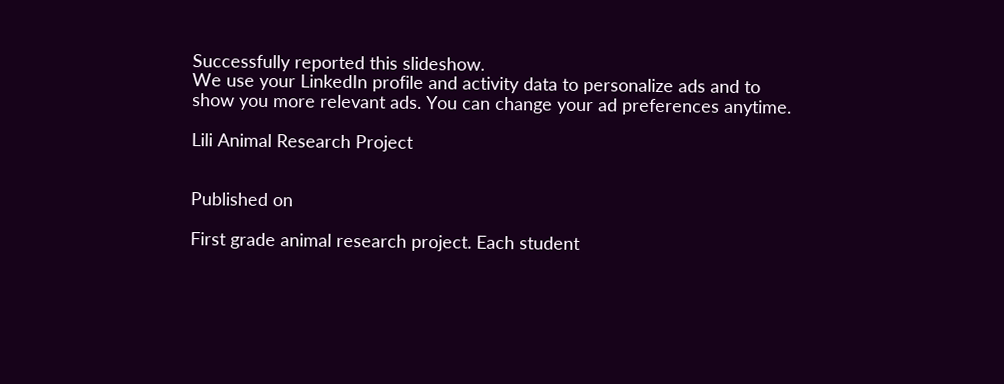Successfully reported this slideshow.
We use your LinkedIn profile and activity data to personalize ads and to show you more relevant ads. You can change your ad preferences anytime.

Lili Animal Research Project


Published on

First grade animal research project. Each student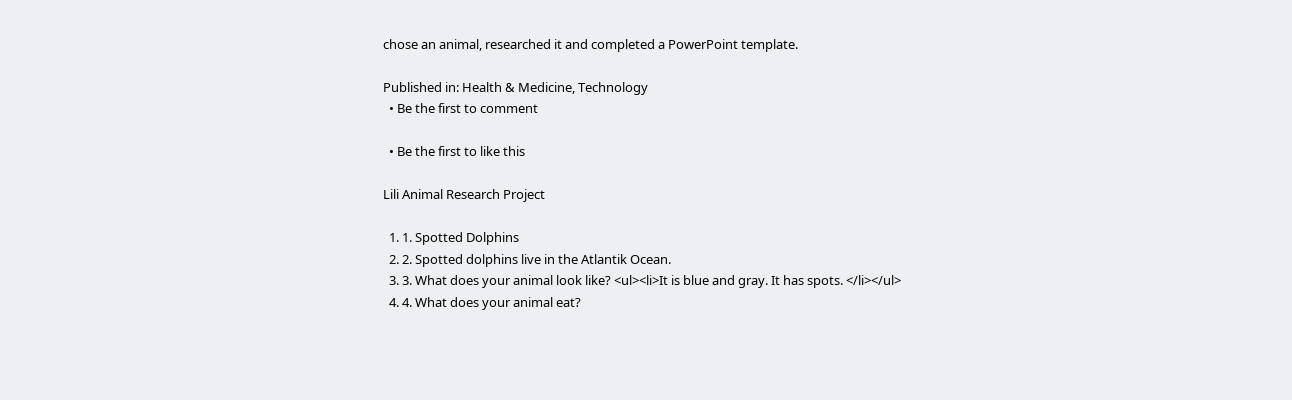chose an animal, researched it and completed a PowerPoint template.

Published in: Health & Medicine, Technology
  • Be the first to comment

  • Be the first to like this

Lili Animal Research Project

  1. 1. Spotted Dolphins
  2. 2. Spotted dolphins live in the Atlantik Ocean.
  3. 3. What does your animal look like? <ul><li>It is blue and gray. It has spots. </li></ul>
  4. 4. What does your animal eat?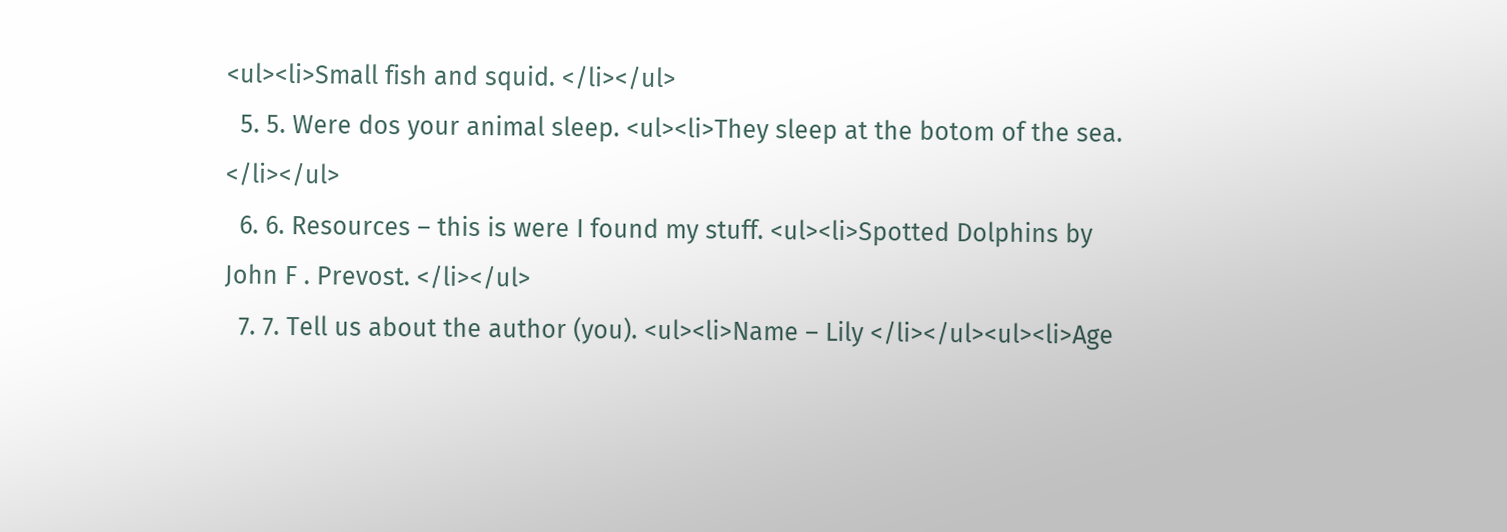<ul><li>Small fish and squid. </li></ul>
  5. 5. Were dos your animal sleep. <ul><li>They sleep at the botom of the sea. </li></ul>
  6. 6. Resources – this is were I found my stuff. <ul><li>Spotted Dolphins by John F . Prevost. </li></ul>
  7. 7. Tell us about the author (you). <ul><li>Name – Lily </li></ul><ul><li>Age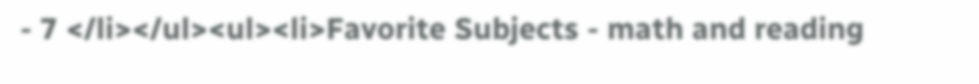- 7 </li></ul><ul><li>Favorite Subjects - math and reading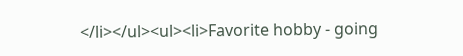</li></ul><ul><li>Favorite hobby - going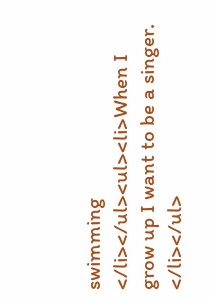swimming </li></ul><ul><li>When I grow up I want to be a singer. </li></ul>